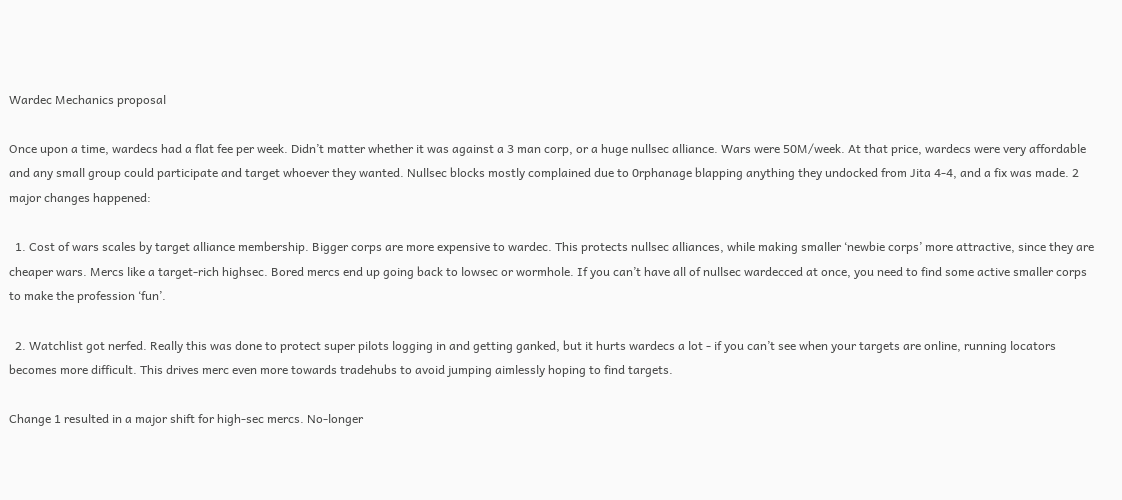Wardec Mechanics proposal

Once upon a time, wardecs had a flat fee per week. Didn’t matter whether it was against a 3 man corp, or a huge nullsec alliance. Wars were 50M/week. At that price, wardecs were very affordable and any small group could participate and target whoever they wanted. Nullsec blocks mostly complained due to 0rphanage blapping anything they undocked from Jita 4-4, and a fix was made. 2 major changes happened:

  1. Cost of wars scales by target alliance membership. Bigger corps are more expensive to wardec. This protects nullsec alliances, while making smaller ‘newbie corps’ more attractive, since they are cheaper wars. Mercs like a target-rich highsec. Bored mercs end up going back to lowsec or wormhole. If you can’t have all of nullsec wardecced at once, you need to find some active smaller corps to make the profession ‘fun’.

  2. Watchlist got nerfed. Really this was done to protect super pilots logging in and getting ganked, but it hurts wardecs a lot - if you can’t see when your targets are online, running locators becomes more difficult. This drives merc even more towards tradehubs to avoid jumping aimlessly hoping to find targets.

Change 1 resulted in a major shift for high-sec mercs. No-longer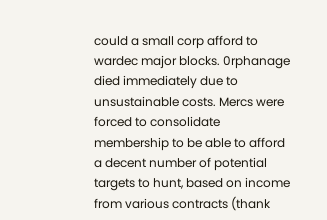could a small corp afford to wardec major blocks. 0rphanage died immediately due to unsustainable costs. Mercs were forced to consolidate membership to be able to afford a decent number of potential targets to hunt, based on income from various contracts (thank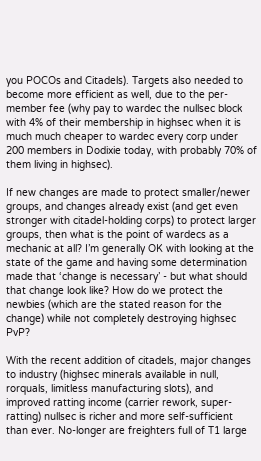you POCOs and Citadels). Targets also needed to become more efficient as well, due to the per-member fee (why pay to wardec the nullsec block with 4% of their membership in highsec when it is much much cheaper to wardec every corp under 200 members in Dodixie today, with probably 70% of them living in highsec).

If new changes are made to protect smaller/newer groups, and changes already exist (and get even stronger with citadel-holding corps) to protect larger groups, then what is the point of wardecs as a mechanic at all? I’m generally OK with looking at the state of the game and having some determination made that ‘change is necessary’ - but what should that change look like? How do we protect the newbies (which are the stated reason for the change) while not completely destroying highsec PvP?

With the recent addition of citadels, major changes to industry (highsec minerals available in null, rorquals, limitless manufacturing slots), and improved ratting income (carrier rework, super-ratting) nullsec is richer and more self-sufficient than ever. No-longer are freighters full of T1 large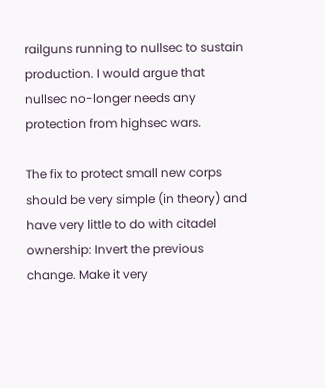railguns running to nullsec to sustain production. I would argue that nullsec no-longer needs any protection from highsec wars.

The fix to protect small new corps should be very simple (in theory) and have very little to do with citadel ownership: Invert the previous change. Make it very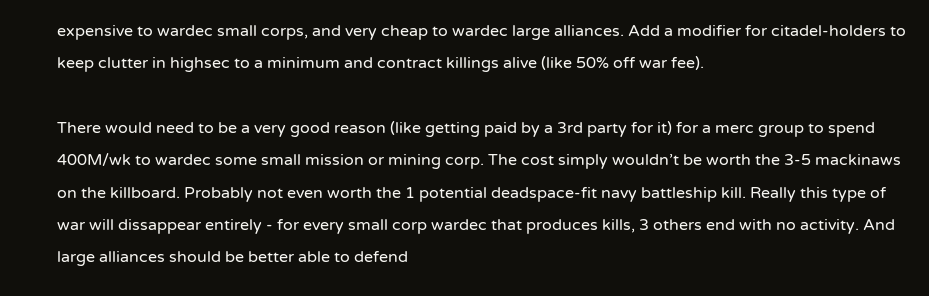expensive to wardec small corps, and very cheap to wardec large alliances. Add a modifier for citadel-holders to keep clutter in highsec to a minimum and contract killings alive (like 50% off war fee).

There would need to be a very good reason (like getting paid by a 3rd party for it) for a merc group to spend 400M/wk to wardec some small mission or mining corp. The cost simply wouldn’t be worth the 3-5 mackinaws on the killboard. Probably not even worth the 1 potential deadspace-fit navy battleship kill. Really this type of war will dissappear entirely - for every small corp wardec that produces kills, 3 others end with no activity. And large alliances should be better able to defend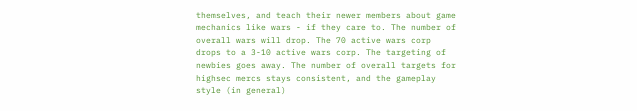themselves, and teach their newer members about game mechanics like wars - if they care to. The number of overall wars will drop. The 70 active wars corp drops to a 3-10 active wars corp. The targeting of newbies goes away. The number of overall targets for highsec mercs stays consistent, and the gameplay style (in general)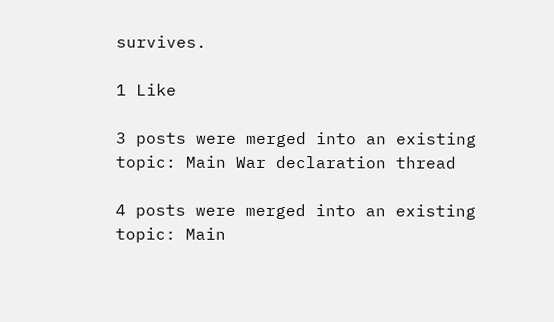survives.

1 Like

3 posts were merged into an existing topic: Main War declaration thread

4 posts were merged into an existing topic: Main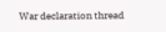War declaration thread